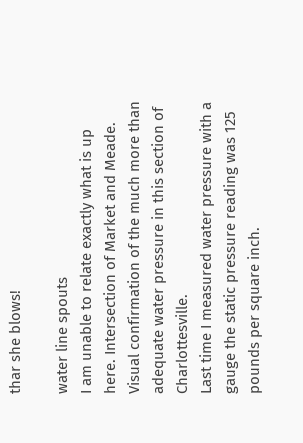thar she blows!

water line spouts
I am unable to relate exactly what is up here. Intersection of Market and Meade. Visual confirmation of the much more than adequate water pressure in this section of Charlottesville.
Last time I measured water pressure with a gauge the static pressure reading was 125 pounds per square inch.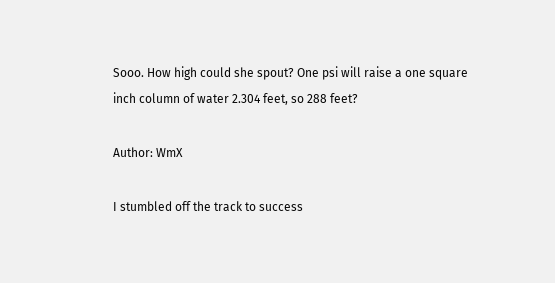Sooo. How high could she spout? One psi will raise a one square inch column of water 2.304 feet, so 288 feet?

Author: WmX

I stumbled off the track to success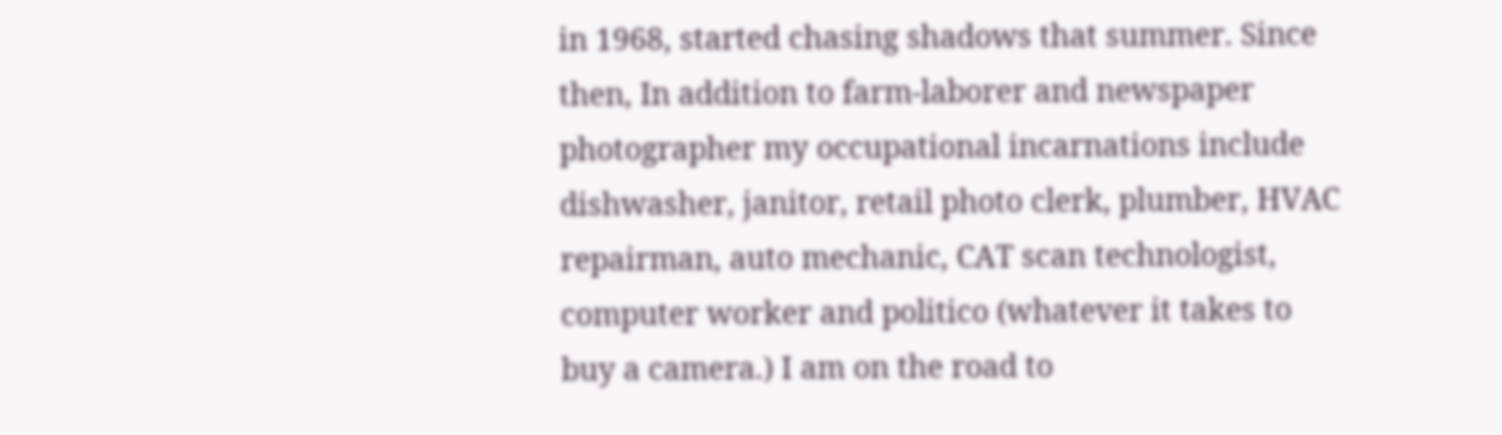in 1968, started chasing shadows that summer. Since then, In addition to farm-laborer and newspaper photographer my occupational incarnations include dishwasher, janitor, retail photo clerk, plumber, HVAC repairman, auto mechanic, CAT scan technologist, computer worker and politico (whatever it takes to buy a camera.) I am on the road to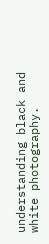understanding black and white photography.